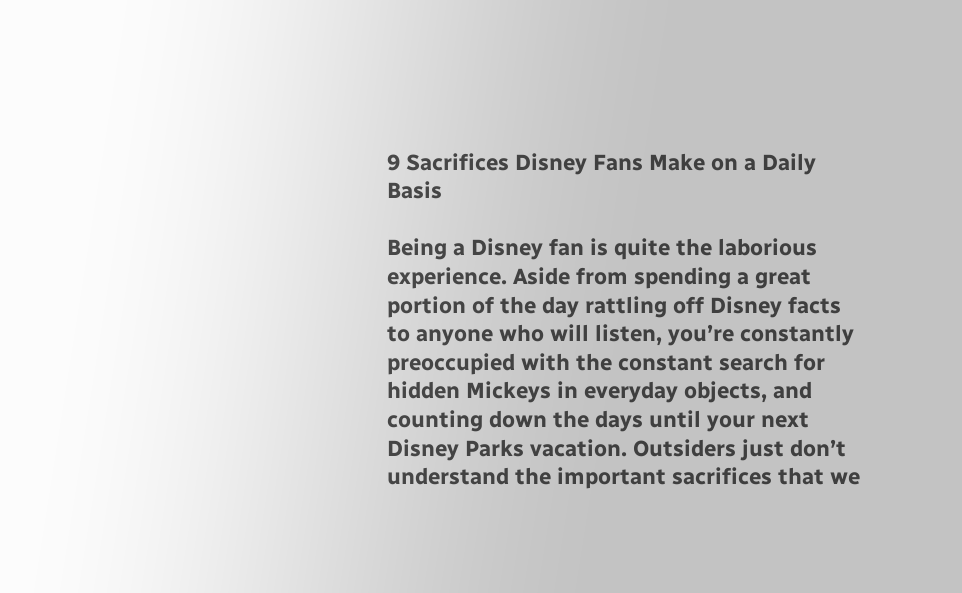9 Sacrifices Disney Fans Make on a Daily Basis

Being a Disney fan is quite the laborious experience. Aside from spending a great portion of the day rattling off Disney facts to anyone who will listen, you’re constantly preoccupied with the constant search for hidden Mickeys in everyday objects, and counting down the days until your next Disney Parks vacation. Outsiders just don’t understand the important sacrifices that we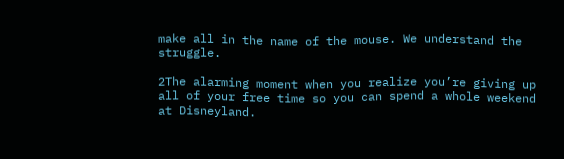make all in the name of the mouse. We understand the struggle.

2The alarming moment when you realize you’re giving up all of your free time so you can spend a whole weekend at Disneyland.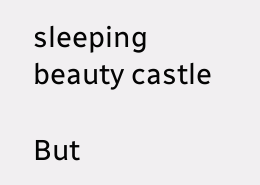sleeping beauty castle

But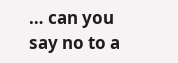… can you say no to a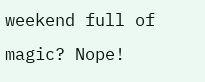weekend full of magic? Nope!